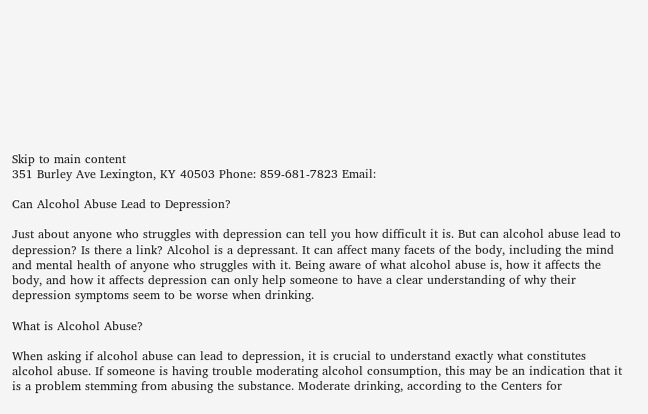Skip to main content
351 Burley Ave Lexington, KY 40503 Phone: 859-681-7823 Email:

Can Alcohol Abuse Lead to Depression?

Just about anyone who struggles with depression can tell you how difficult it is. But can alcohol abuse lead to depression? Is there a link? Alcohol is a depressant. It can affect many facets of the body, including the mind and mental health of anyone who struggles with it. Being aware of what alcohol abuse is, how it affects the body, and how it affects depression can only help someone to have a clear understanding of why their depression symptoms seem to be worse when drinking.

What is Alcohol Abuse?

When asking if alcohol abuse can lead to depression, it is crucial to understand exactly what constitutes alcohol abuse. If someone is having trouble moderating alcohol consumption, this may be an indication that it is a problem stemming from abusing the substance. Moderate drinking, according to the Centers for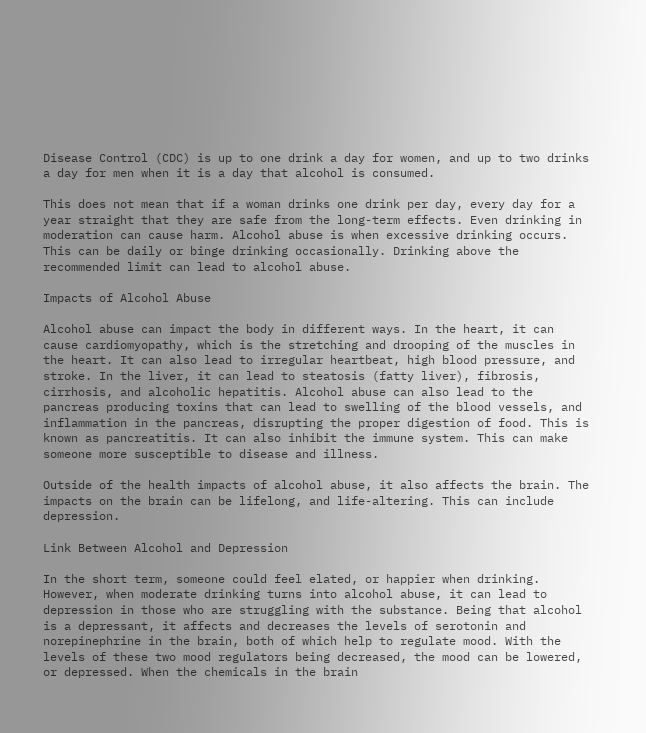Disease Control (CDC) is up to one drink a day for women, and up to two drinks a day for men when it is a day that alcohol is consumed.

This does not mean that if a woman drinks one drink per day, every day for a year straight that they are safe from the long-term effects. Even drinking in moderation can cause harm. Alcohol abuse is when excessive drinking occurs. This can be daily or binge drinking occasionally. Drinking above the recommended limit can lead to alcohol abuse.

Impacts of Alcohol Abuse

Alcohol abuse can impact the body in different ways. In the heart, it can cause cardiomyopathy, which is the stretching and drooping of the muscles in the heart. It can also lead to irregular heartbeat, high blood pressure, and stroke. In the liver, it can lead to steatosis (fatty liver), fibrosis, cirrhosis, and alcoholic hepatitis. Alcohol abuse can also lead to the pancreas producing toxins that can lead to swelling of the blood vessels, and inflammation in the pancreas, disrupting the proper digestion of food. This is known as pancreatitis. It can also inhibit the immune system. This can make someone more susceptible to disease and illness.

Outside of the health impacts of alcohol abuse, it also affects the brain. The impacts on the brain can be lifelong, and life-altering. This can include depression.

Link Between Alcohol and Depression

In the short term, someone could feel elated, or happier when drinking. However, when moderate drinking turns into alcohol abuse, it can lead to depression in those who are struggling with the substance. Being that alcohol is a depressant, it affects and decreases the levels of serotonin and norepinephrine in the brain, both of which help to regulate mood. With the levels of these two mood regulators being decreased, the mood can be lowered, or depressed. When the chemicals in the brain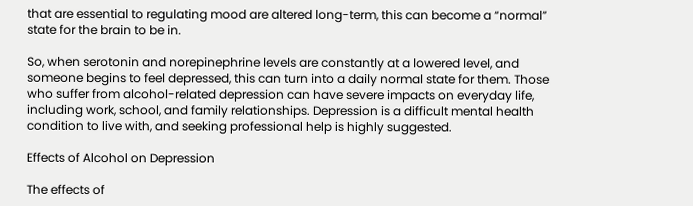that are essential to regulating mood are altered long-term, this can become a “normal” state for the brain to be in.

So, when serotonin and norepinephrine levels are constantly at a lowered level, and someone begins to feel depressed, this can turn into a daily normal state for them. Those who suffer from alcohol-related depression can have severe impacts on everyday life, including work, school, and family relationships. Depression is a difficult mental health condition to live with, and seeking professional help is highly suggested.

Effects of Alcohol on Depression

The effects of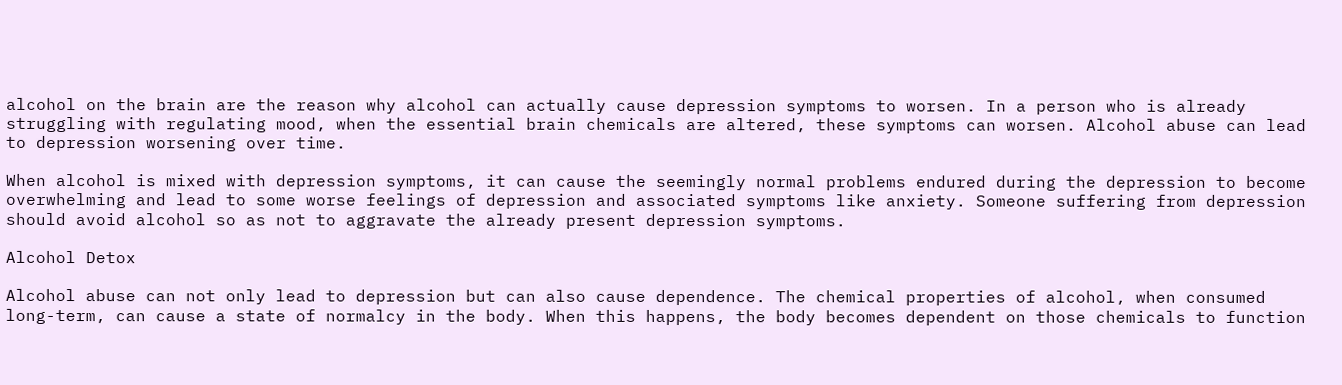alcohol on the brain are the reason why alcohol can actually cause depression symptoms to worsen. In a person who is already struggling with regulating mood, when the essential brain chemicals are altered, these symptoms can worsen. Alcohol abuse can lead to depression worsening over time.

When alcohol is mixed with depression symptoms, it can cause the seemingly normal problems endured during the depression to become overwhelming and lead to some worse feelings of depression and associated symptoms like anxiety. Someone suffering from depression should avoid alcohol so as not to aggravate the already present depression symptoms.

Alcohol Detox

Alcohol abuse can not only lead to depression but can also cause dependence. The chemical properties of alcohol, when consumed long-term, can cause a state of normalcy in the body. When this happens, the body becomes dependent on those chemicals to function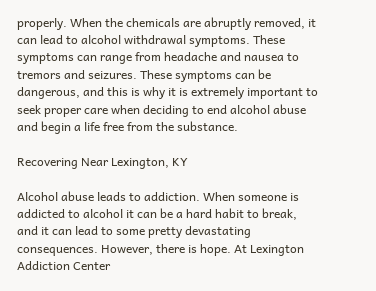properly. When the chemicals are abruptly removed, it can lead to alcohol withdrawal symptoms. These symptoms can range from headache and nausea to tremors and seizures. These symptoms can be dangerous, and this is why it is extremely important to seek proper care when deciding to end alcohol abuse and begin a life free from the substance.

Recovering Near Lexington, KY

Alcohol abuse leads to addiction. When someone is addicted to alcohol it can be a hard habit to break, and it can lead to some pretty devastating consequences. However, there is hope. At Lexington Addiction Center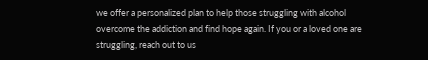we offer a personalized plan to help those struggling with alcohol overcome the addiction and find hope again. If you or a loved one are struggling, reach out to us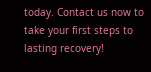today. Contact us now to take your first steps to lasting recovery!